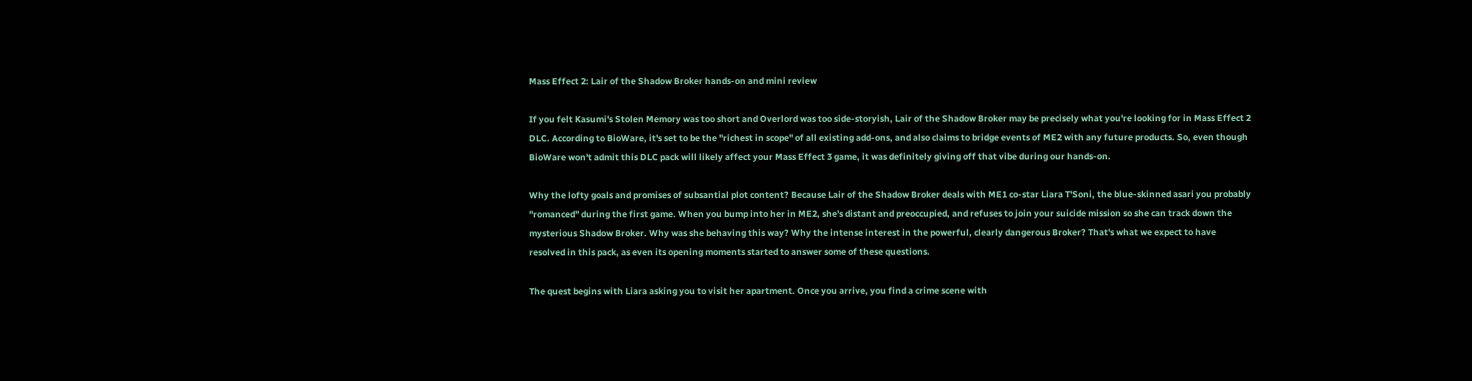Mass Effect 2: Lair of the Shadow Broker hands-on and mini review

If you felt Kasumi's Stolen Memory was too short and Overlord was too side-storyish, Lair of the Shadow Broker may be precisely what you're looking for in Mass Effect 2 DLC. According to BioWare, it's set to be the "richest in scope" of all existing add-ons, and also claims to bridge events of ME2 with any future products. So, even though BioWare won't admit this DLC pack will likely affect your Mass Effect 3 game, it was definitely giving off that vibe during our hands-on.

Why the lofty goals and promises of subsantial plot content? Because Lair of the Shadow Broker deals with ME1 co-star Liara T'Soni, the blue-skinned asari you probably "romanced" during the first game. When you bump into her in ME2, she's distant and preoccupied, and refuses to join your suicide mission so she can track down the mysterious Shadow Broker. Why was she behaving this way? Why the intense interest in the powerful, clearly dangerous Broker? That's what we expect to have resolved in this pack, as even its opening moments started to answer some of these questions.

The quest begins with Liara asking you to visit her apartment. Once you arrive, you find a crime scene with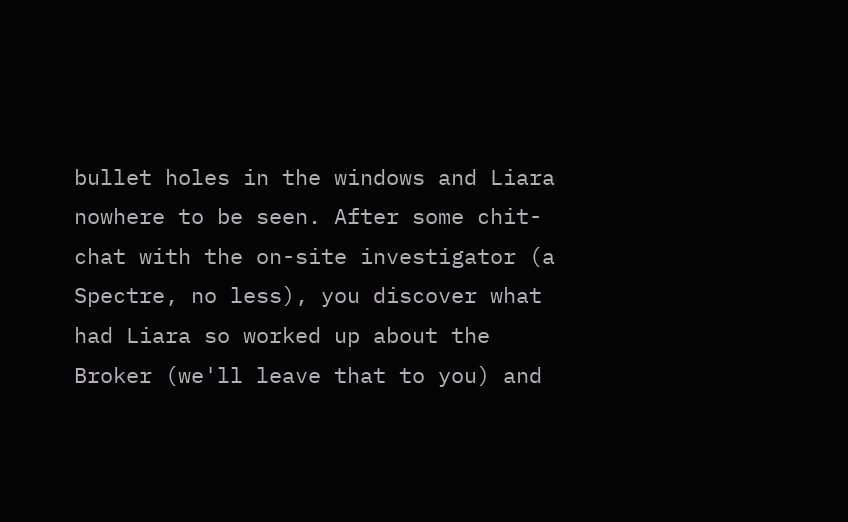bullet holes in the windows and Liara nowhere to be seen. After some chit-chat with the on-site investigator (a Spectre, no less), you discover what had Liara so worked up about the Broker (we'll leave that to you) and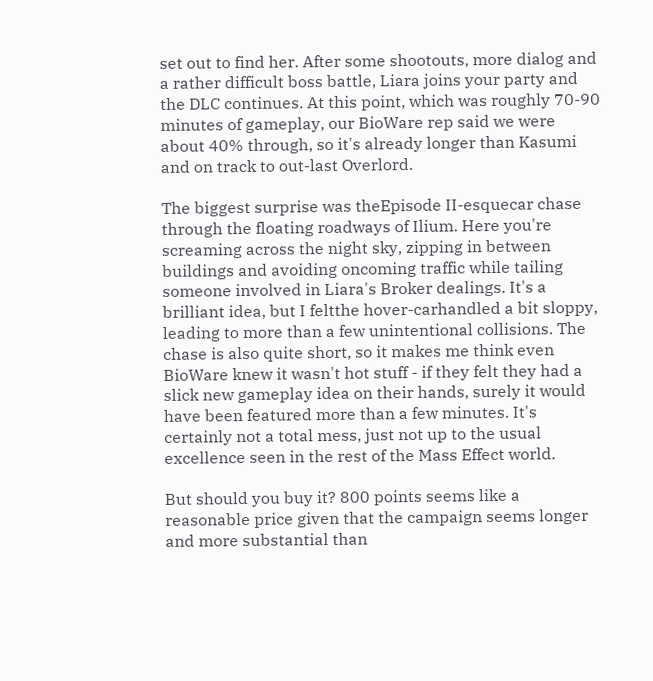set out to find her. After some shootouts, more dialog and a rather difficult boss battle, Liara joins your party and the DLC continues. At this point, which was roughly 70-90 minutes of gameplay, our BioWare rep said we were about 40% through, so it's already longer than Kasumi and on track to out-last Overlord.

The biggest surprise was theEpisode II-esquecar chase through the floating roadways of Ilium. Here you're screaming across the night sky, zipping in between buildings and avoiding oncoming traffic while tailing someone involved in Liara's Broker dealings. It's a brilliant idea, but I feltthe hover-carhandled a bit sloppy, leading to more than a few unintentional collisions. The chase is also quite short, so it makes me think even BioWare knew it wasn't hot stuff - if they felt they had a slick new gameplay idea on their hands, surely it would have been featured more than a few minutes. It's certainly not a total mess, just not up to the usual excellence seen in the rest of the Mass Effect world.

But should you buy it? 800 points seems like a reasonable price given that the campaign seems longer and more substantial than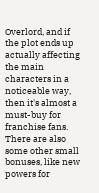Overlord, and if the plot ends up actually affecting the main characters in a noticeable way, then it's almost a must-buy for franchise fans. There are also some other small bonuses, like new powers for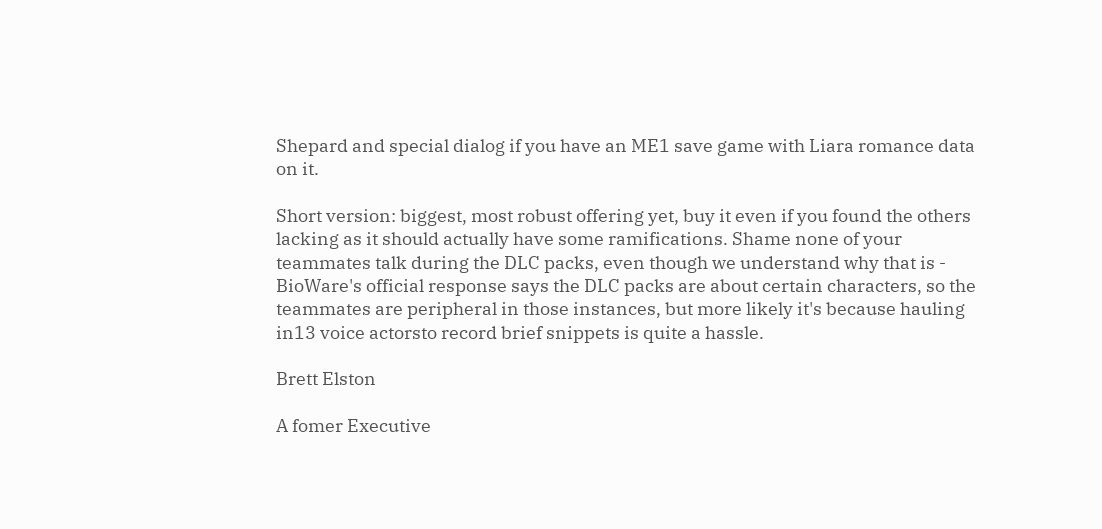Shepard and special dialog if you have an ME1 save game with Liara romance data on it.

Short version: biggest, most robust offering yet, buy it even if you found the others lacking as it should actually have some ramifications. Shame none of your teammates talk during the DLC packs, even though we understand why that is - BioWare's official response says the DLC packs are about certain characters, so the teammates are peripheral in those instances, but more likely it's because hauling in13 voice actorsto record brief snippets is quite a hassle.

Brett Elston

A fomer Executive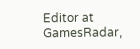Editor at GamesRadar,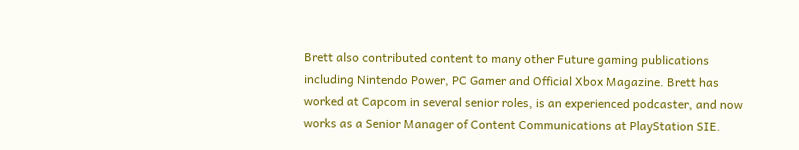Brett also contributed content to many other Future gaming publications including Nintendo Power, PC Gamer and Official Xbox Magazine. Brett has worked at Capcom in several senior roles, is an experienced podcaster, and now works as a Senior Manager of Content Communications at PlayStation SIE.